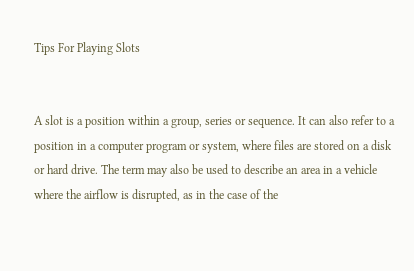Tips For Playing Slots


A slot is a position within a group, series or sequence. It can also refer to a position in a computer program or system, where files are stored on a disk or hard drive. The term may also be used to describe an area in a vehicle where the airflow is disrupted, as in the case of the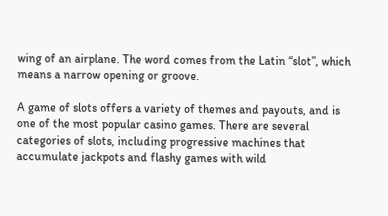wing of an airplane. The word comes from the Latin “slot”, which means a narrow opening or groove.

A game of slots offers a variety of themes and payouts, and is one of the most popular casino games. There are several categories of slots, including progressive machines that accumulate jackpots and flashy games with wild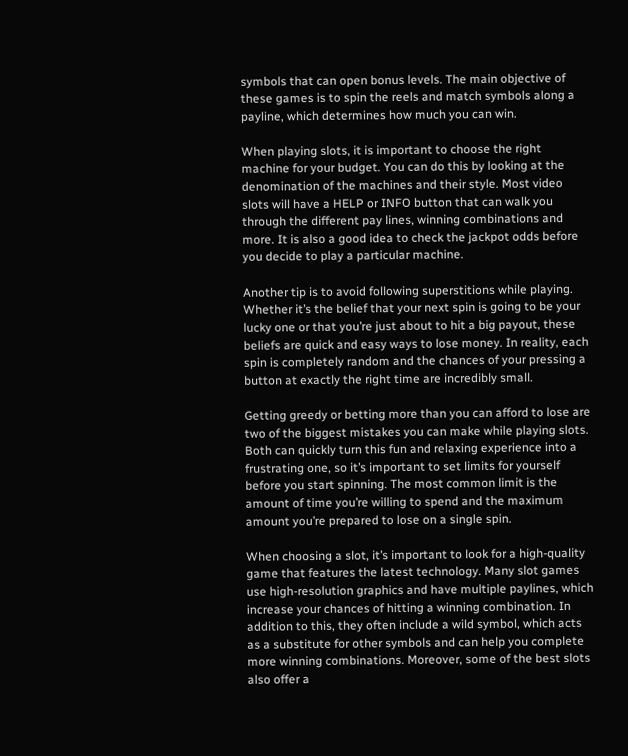symbols that can open bonus levels. The main objective of these games is to spin the reels and match symbols along a payline, which determines how much you can win.

When playing slots, it is important to choose the right machine for your budget. You can do this by looking at the denomination of the machines and their style. Most video slots will have a HELP or INFO button that can walk you through the different pay lines, winning combinations and more. It is also a good idea to check the jackpot odds before you decide to play a particular machine.

Another tip is to avoid following superstitions while playing. Whether it’s the belief that your next spin is going to be your lucky one or that you’re just about to hit a big payout, these beliefs are quick and easy ways to lose money. In reality, each spin is completely random and the chances of your pressing a button at exactly the right time are incredibly small.

Getting greedy or betting more than you can afford to lose are two of the biggest mistakes you can make while playing slots. Both can quickly turn this fun and relaxing experience into a frustrating one, so it’s important to set limits for yourself before you start spinning. The most common limit is the amount of time you’re willing to spend and the maximum amount you’re prepared to lose on a single spin.

When choosing a slot, it’s important to look for a high-quality game that features the latest technology. Many slot games use high-resolution graphics and have multiple paylines, which increase your chances of hitting a winning combination. In addition to this, they often include a wild symbol, which acts as a substitute for other symbols and can help you complete more winning combinations. Moreover, some of the best slots also offer a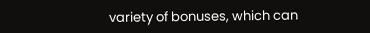variety of bonuses, which can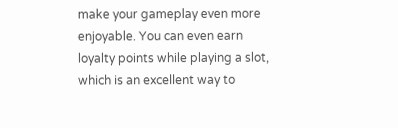make your gameplay even more enjoyable. You can even earn loyalty points while playing a slot, which is an excellent way to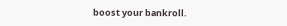boost your bankroll.